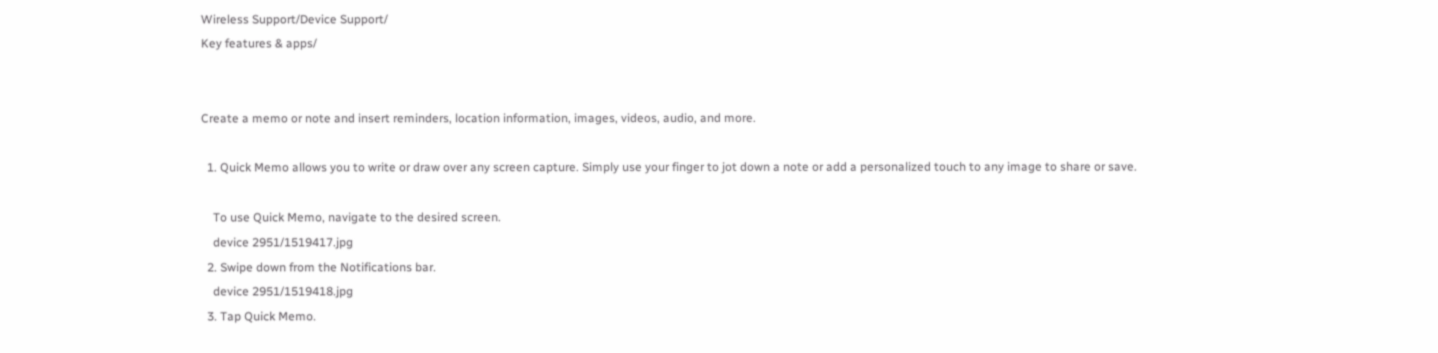Wireless Support/Device Support/
Key features & apps/


Create a memo or note and insert reminders, location information, images, videos, audio, and more.

  1. Quick Memo allows you to write or draw over any screen capture. Simply use your finger to jot down a note or add a personalized touch to any image to share or save.

    To use Quick Memo, navigate to the desired screen.
    device 2951/1519417.jpg
  2. Swipe down from the Notifications bar.
    device 2951/1519418.jpg
  3. Tap Quick Memo.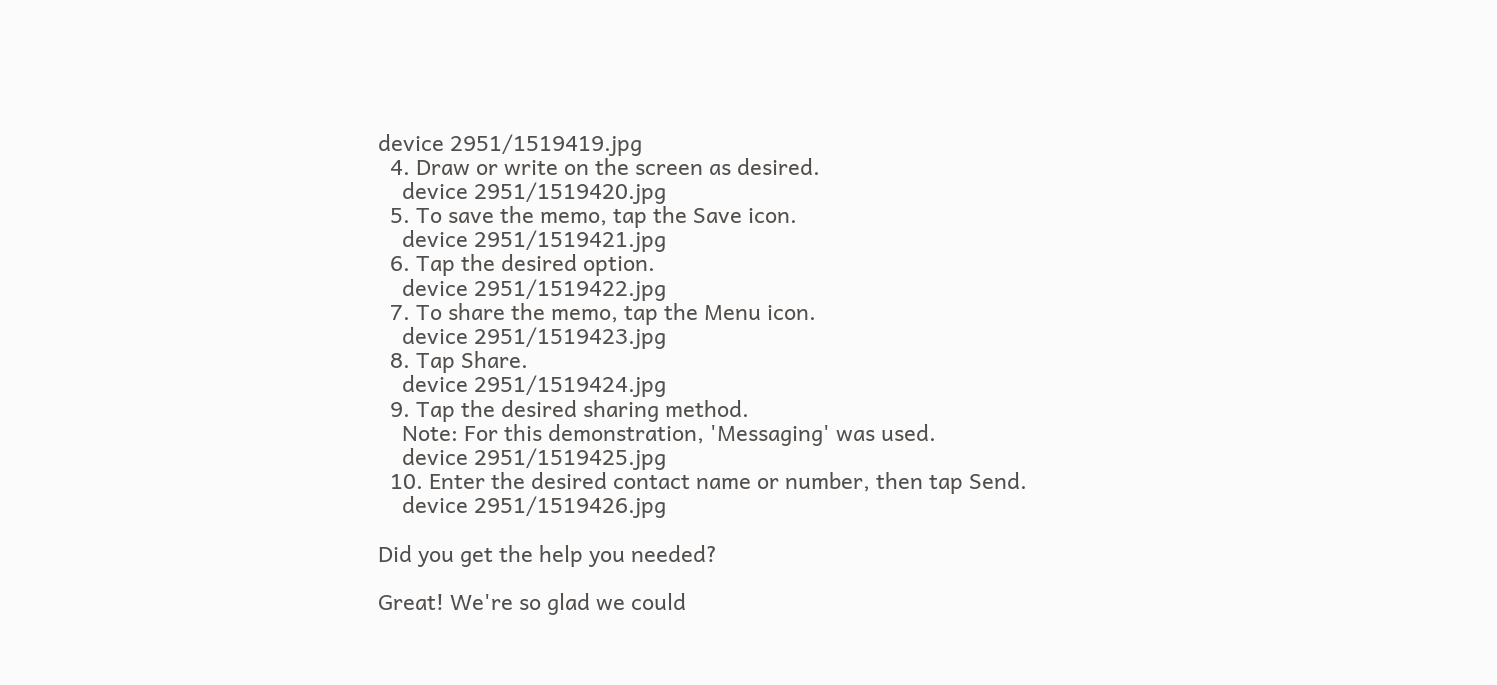device 2951/1519419.jpg
  4. Draw or write on the screen as desired.
    device 2951/1519420.jpg
  5. To save the memo, tap the Save icon.
    device 2951/1519421.jpg
  6. Tap the desired option.
    device 2951/1519422.jpg
  7. To share the memo, tap the Menu icon.
    device 2951/1519423.jpg
  8. Tap Share.
    device 2951/1519424.jpg
  9. Tap the desired sharing method.
    Note: For this demonstration, 'Messaging' was used.
    device 2951/1519425.jpg
  10. Enter the desired contact name or number, then tap Send.
    device 2951/1519426.jpg

Did you get the help you needed?

Great! We're so glad we could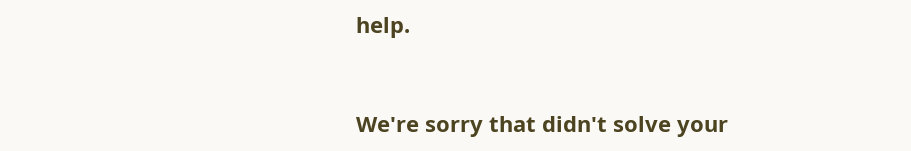help.


We're sorry that didn't solve your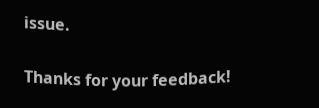issue.


Thanks for your feedback!